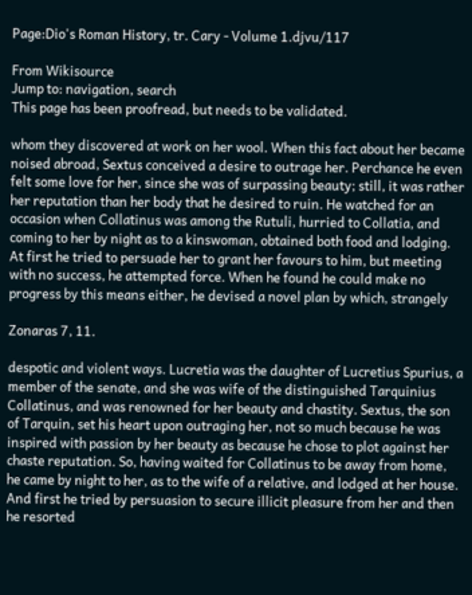Page:Dio's Roman History, tr. Cary - Volume 1.djvu/117

From Wikisource
Jump to: navigation, search
This page has been proofread, but needs to be validated.

whom they discovered at work on her wool. When this fact about her became noised abroad, Sextus conceived a desire to outrage her. Perchance he even felt some love for her, since she was of surpassing beauty; still, it was rather her reputation than her body that he desired to ruin. He watched for an occasion when Collatinus was among the Rutuli, hurried to Collatia, and coming to her by night as to a kinswoman, obtained both food and lodging. At first he tried to persuade her to grant her favours to him, but meeting with no success, he attempted force. When he found he could make no progress by this means either, he devised a novel plan by which, strangely

Zonaras 7, 11.

despotic and violent ways. Lucretia was the daughter of Lucretius Spurius, a member of the senate, and she was wife of the distinguished Tarquinius Collatinus, and was renowned for her beauty and chastity. Sextus, the son of Tarquin, set his heart upon outraging her, not so much because he was inspired with passion by her beauty as because he chose to plot against her chaste reputation. So, having waited for Collatinus to be away from home, he came by night to her, as to the wife of a relative, and lodged at her house. And first he tried by persuasion to secure illicit pleasure from her and then he resorted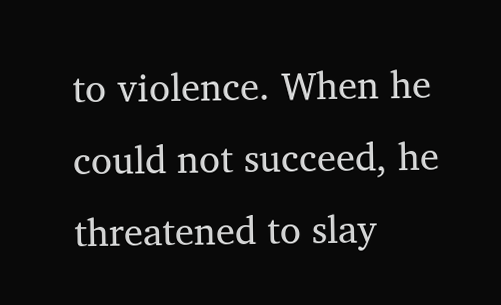to violence. When he could not succeed, he threatened to slay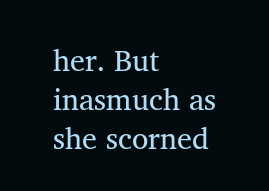her. But inasmuch as she scorned